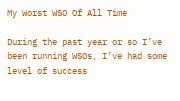My Worst WSO Of All Time

During the past year or so I’ve been running WSOs, I’ve had some level of success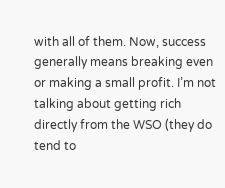with all of them. Now, success generally means breaking even or making a small profit. I’m not talking about getting rich directly from the WSO (they do tend to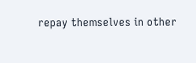repay themselves in other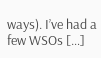ways). I’ve had a few WSOs […]